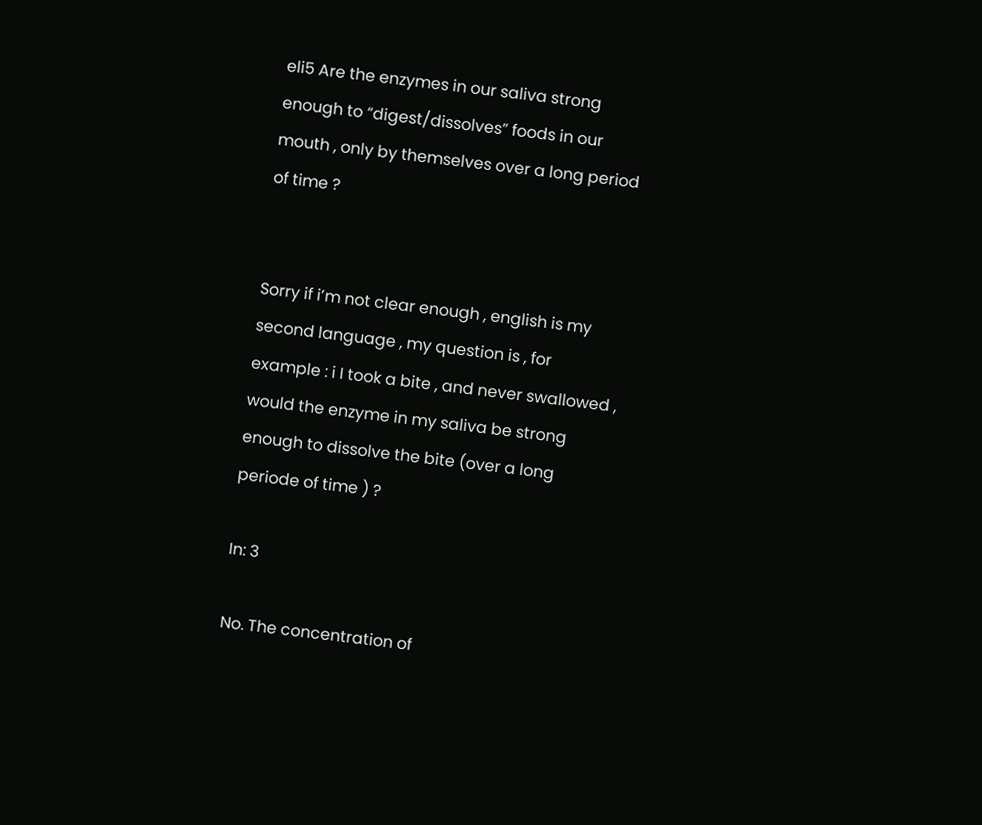eli5 Are the enzymes in our saliva strong enough to “digest/dissolves” foods in our mouth , only by themselves over a long period of time ?


Sorry if i’m not clear enough , english is my second language , my question is , for example : i I took a bite , and never swallowed , would the enzyme in my saliva be strong enough to dissolve the bite (over a long periode of time ) ?

In: 3

No. The concentration of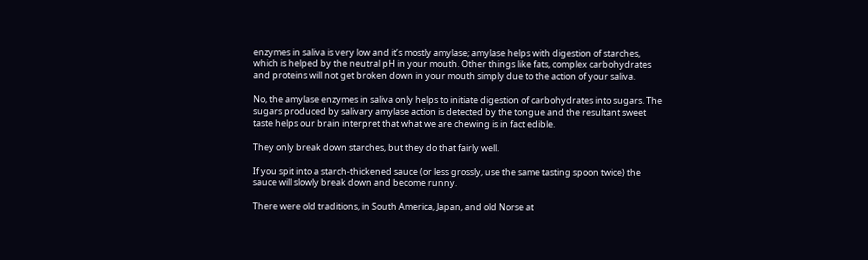enzymes in saliva is very low and it’s mostly amylase; amylase helps with digestion of starches, which is helped by the neutral pH in your mouth. Other things like fats, complex carbohydrates and proteins will not get broken down in your mouth simply due to the action of your saliva.

No, the amylase enzymes in saliva only helps to initiate digestion of carbohydrates into sugars. The sugars produced by salivary amylase action is detected by the tongue and the resultant sweet taste helps our brain interpret that what we are chewing is in fact edible.

They only break down starches, but they do that fairly well.

If you spit into a starch-thickened sauce (or less grossly, use the same tasting spoon twice) the sauce will slowly break down and become runny.

There were old traditions, in South America, Japan, and old Norse at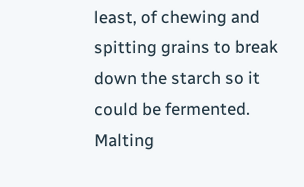least, of chewing and spitting grains to break down the starch so it could be fermented. Malting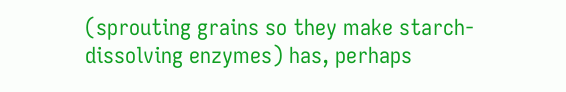(sprouting grains so they make starch-dissolving enzymes) has, perhaps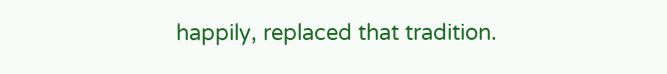happily, replaced that tradition.